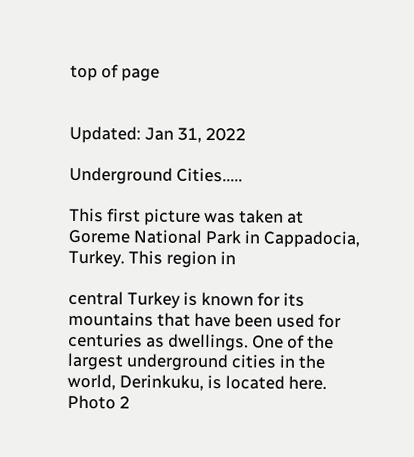top of page


Updated: Jan 31, 2022

Underground Cities.....

This first picture was taken at Goreme National Park in Cappadocia, Turkey. This region in

central Turkey is known for its mountains that have been used for centuries as dwellings. One of the largest underground cities in the world, Derinkuku, is located here. Photo 2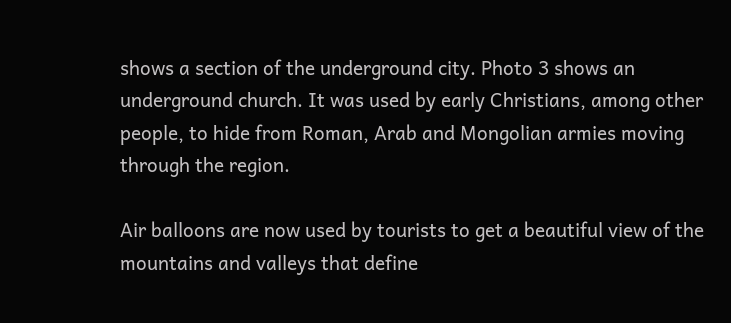shows a section of the underground city. Photo 3 shows an underground church. It was used by early Christians, among other people, to hide from Roman, Arab and Mongolian armies moving through the region.

Air balloons are now used by tourists to get a beautiful view of the mountains and valleys that define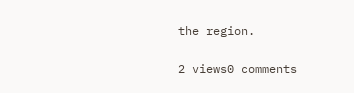the region.

2 views0 comments